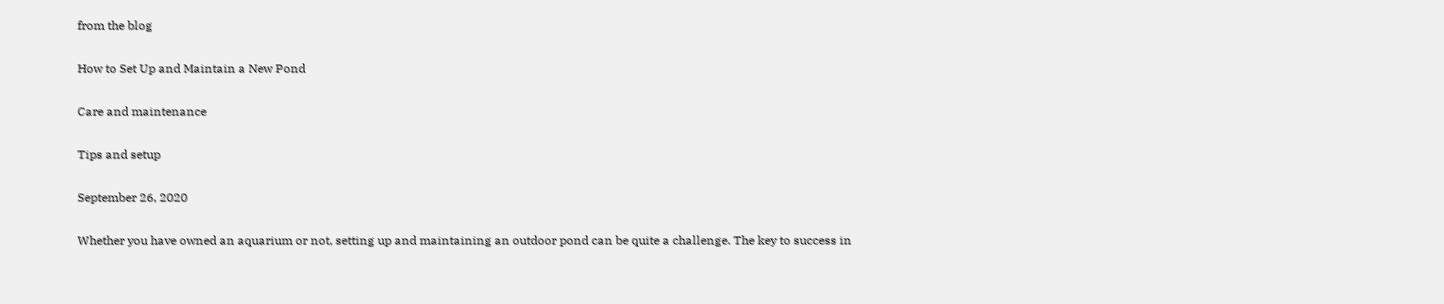from the blog

How to Set Up and Maintain a New Pond

Care and maintenance

Tips and setup

September 26, 2020

Whether you have owned an aquarium or not, setting up and maintaining an outdoor pond can be quite a challenge. The key to success in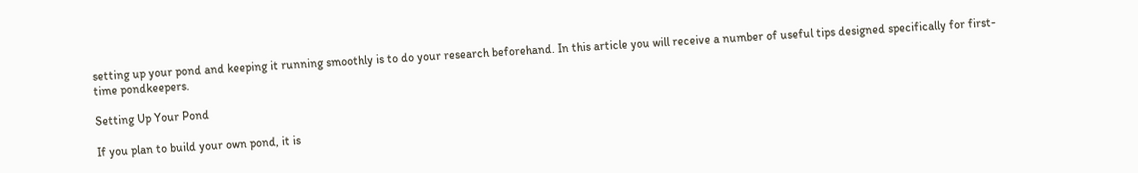setting up your pond and keeping it running smoothly is to do your research beforehand. In this article you will receive a number of useful tips designed specifically for first-time pondkeepers.

Setting Up Your Pond

If you plan to build your own pond, it is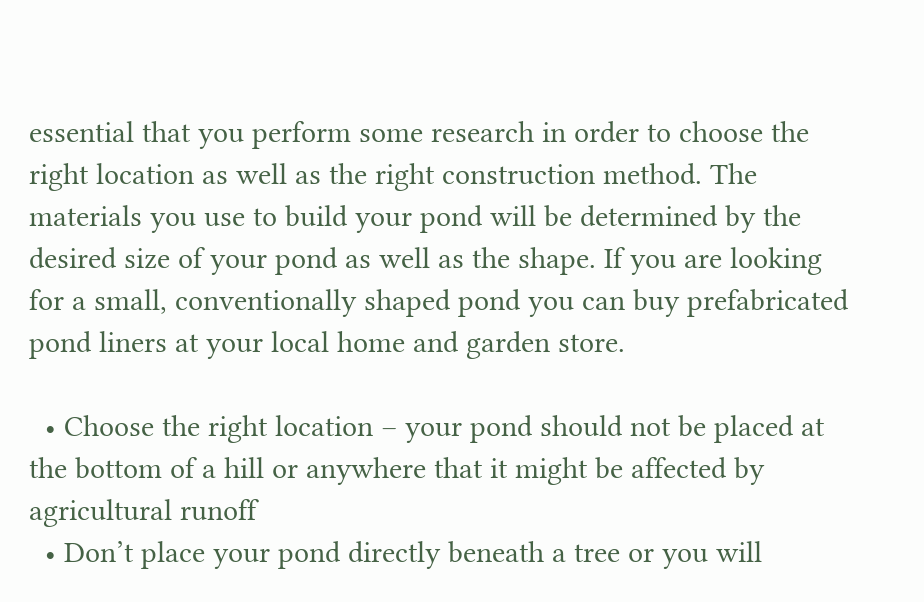essential that you perform some research in order to choose the right location as well as the right construction method. The materials you use to build your pond will be determined by the desired size of your pond as well as the shape. If you are looking for a small, conventionally shaped pond you can buy prefabricated pond liners at your local home and garden store.

  • Choose the right location – your pond should not be placed at the bottom of a hill or anywhere that it might be affected by agricultural runoff
  • Don’t place your pond directly beneath a tree or you will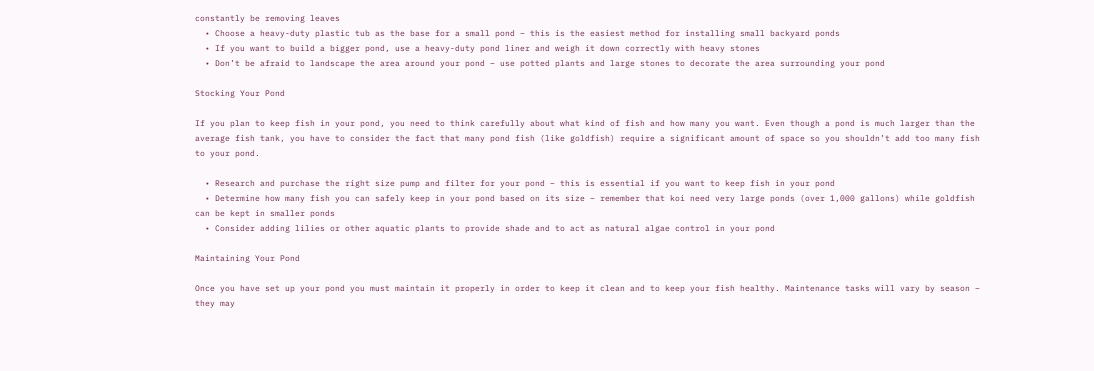constantly be removing leaves
  • Choose a heavy-duty plastic tub as the base for a small pond – this is the easiest method for installing small backyard ponds
  • If you want to build a bigger pond, use a heavy-duty pond liner and weigh it down correctly with heavy stones
  • Don’t be afraid to landscape the area around your pond – use potted plants and large stones to decorate the area surrounding your pond

Stocking Your Pond

If you plan to keep fish in your pond, you need to think carefully about what kind of fish and how many you want. Even though a pond is much larger than the average fish tank, you have to consider the fact that many pond fish (like goldfish) require a significant amount of space so you shouldn’t add too many fish to your pond.

  • Research and purchase the right size pump and filter for your pond – this is essential if you want to keep fish in your pond
  • Determine how many fish you can safely keep in your pond based on its size – remember that koi need very large ponds (over 1,000 gallons) while goldfish can be kept in smaller ponds
  • Consider adding lilies or other aquatic plants to provide shade and to act as natural algae control in your pond

Maintaining Your Pond

Once you have set up your pond you must maintain it properly in order to keep it clean and to keep your fish healthy. Maintenance tasks will vary by season – they may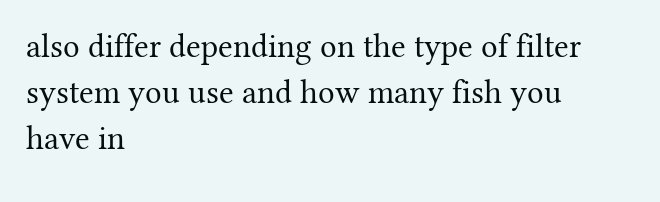also differ depending on the type of filter system you use and how many fish you have in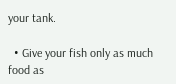your tank.

  • Give your fish only as much food as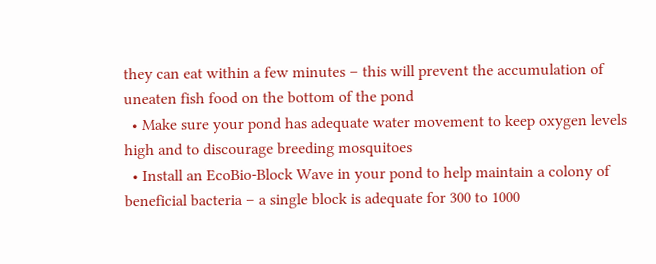they can eat within a few minutes – this will prevent the accumulation of uneaten fish food on the bottom of the pond
  • Make sure your pond has adequate water movement to keep oxygen levels high and to discourage breeding mosquitoes
  • Install an EcoBio-Block Wave in your pond to help maintain a colony of beneficial bacteria – a single block is adequate for 300 to 1000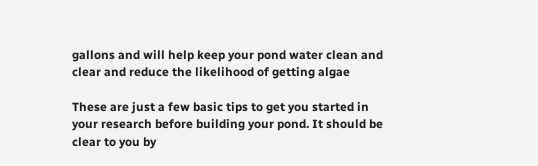gallons and will help keep your pond water clean and clear and reduce the likelihood of getting algae

These are just a few basic tips to get you started in your research before building your pond. It should be clear to you by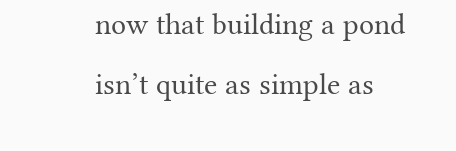now that building a pond isn’t quite as simple as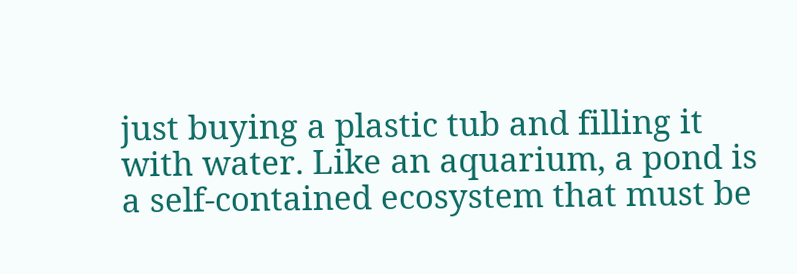just buying a plastic tub and filling it with water. Like an aquarium, a pond is a self-contained ecosystem that must be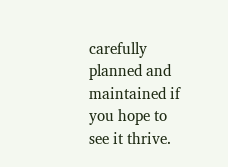carefully planned and maintained if you hope to see it thrive.